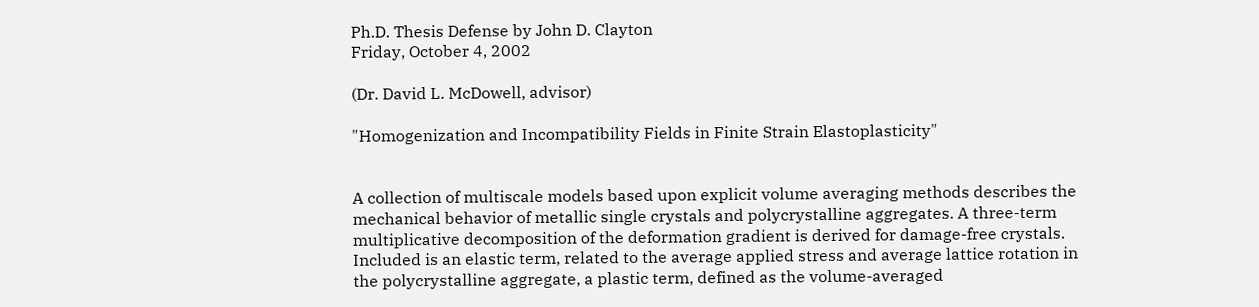Ph.D. Thesis Defense by John D. Clayton
Friday, October 4, 2002

(Dr. David L. McDowell, advisor)

"Homogenization and Incompatibility Fields in Finite Strain Elastoplasticity"


A collection of multiscale models based upon explicit volume averaging methods describes the mechanical behavior of metallic single crystals and polycrystalline aggregates. A three-term multiplicative decomposition of the deformation gradient is derived for damage-free crystals. Included is an elastic term, related to the average applied stress and average lattice rotation in the polycrystalline aggregate, a plastic term, defined as the volume-averaged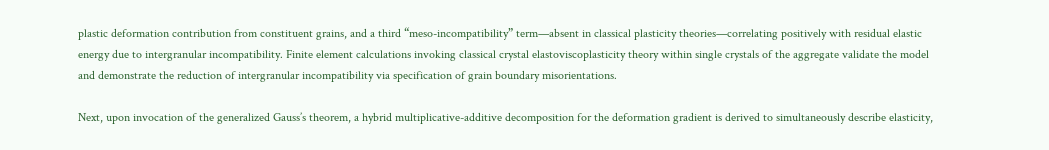plastic deformation contribution from constituent grains, and a third “meso-incompatibility” term—absent in classical plasticity theories—correlating positively with residual elastic energy due to intergranular incompatibility. Finite element calculations invoking classical crystal elastoviscoplasticity theory within single crystals of the aggregate validate the model and demonstrate the reduction of intergranular incompatibility via specification of grain boundary misorientations.

Next, upon invocation of the generalized Gauss’s theorem, a hybrid multiplicative-additive decomposition for the deformation gradient is derived to simultaneously describe elasticity,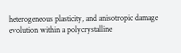heterogeneous plasticity, and anisotropic damage evolution within a polycrystalline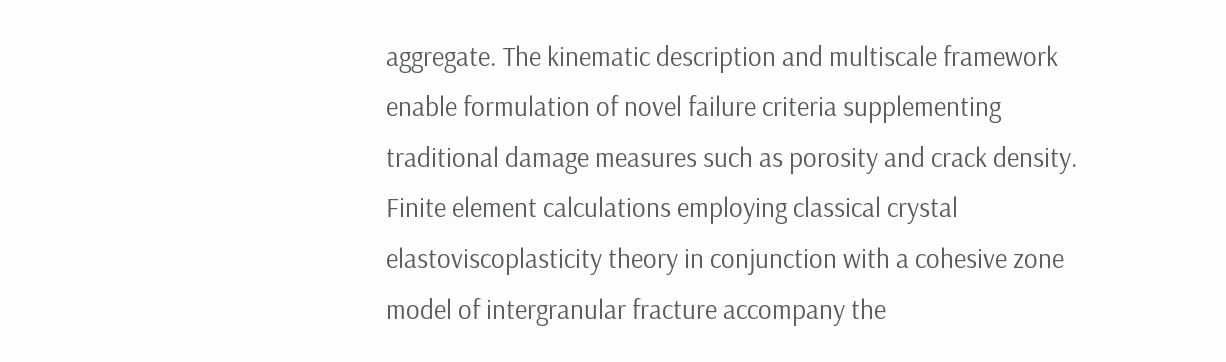aggregate. The kinematic description and multiscale framework enable formulation of novel failure criteria supplementing traditional damage measures such as porosity and crack density. Finite element calculations employing classical crystal elastoviscoplasticity theory in conjunction with a cohesive zone model of intergranular fracture accompany the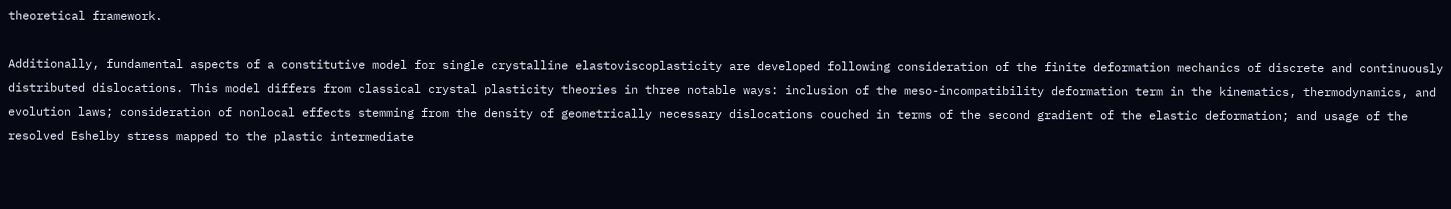theoretical framework.

Additionally, fundamental aspects of a constitutive model for single crystalline elastoviscoplasticity are developed following consideration of the finite deformation mechanics of discrete and continuously distributed dislocations. This model differs from classical crystal plasticity theories in three notable ways: inclusion of the meso-incompatibility deformation term in the kinematics, thermodynamics, and evolution laws; consideration of nonlocal effects stemming from the density of geometrically necessary dislocations couched in terms of the second gradient of the elastic deformation; and usage of the resolved Eshelby stress mapped to the plastic intermediate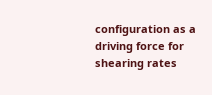configuration as a driving force for shearing rates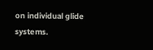on individual glide systems.